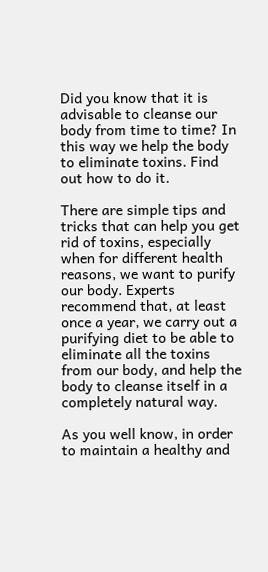Did you know that it is advisable to cleanse our body from time to time? In this way we help the body to eliminate toxins. Find out how to do it.

There are simple tips and tricks that can help you get rid of toxins, especially when for different health reasons, we want to purify our body. Experts recommend that, at least once a year, we carry out a purifying diet to be able to eliminate all the toxins from our body, and help the body to cleanse itself in a completely natural way.

As you well know, in order to maintain a healthy and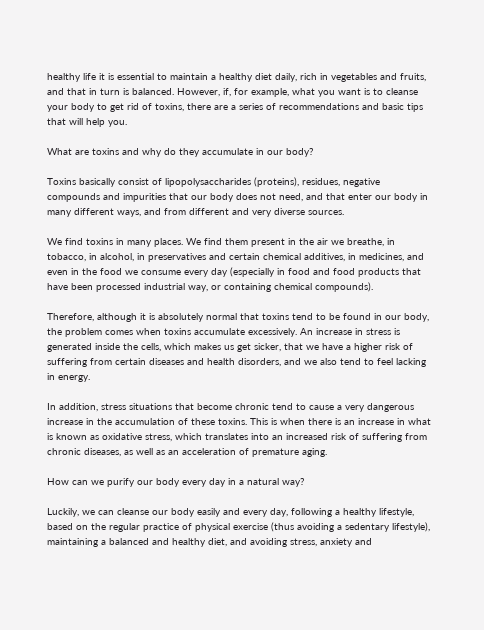healthy life it is essential to maintain a healthy diet daily, rich in vegetables and fruits, and that in turn is balanced. However, if, for example, what you want is to cleanse your body to get rid of toxins, there are a series of recommendations and basic tips that will help you.

What are toxins and why do they accumulate in our body?

Toxins basically consist of lipopolysaccharides (proteins), residues, negative compounds and impurities that our body does not need, and that enter our body in many different ways, and from different and very diverse sources.

We find toxins in many places. We find them present in the air we breathe, in tobacco, in alcohol, in preservatives and certain chemical additives, in medicines, and even in the food we consume every day (especially in food and food products that have been processed industrial way, or containing chemical compounds).

Therefore, although it is absolutely normal that toxins tend to be found in our body, the problem comes when toxins accumulate excessively. An increase in stress is generated inside the cells, which makes us get sicker, that we have a higher risk of suffering from certain diseases and health disorders, and we also tend to feel lacking in energy.

In addition, stress situations that become chronic tend to cause a very dangerous increase in the accumulation of these toxins. This is when there is an increase in what is known as oxidative stress, which translates into an increased risk of suffering from chronic diseases, as well as an acceleration of premature aging.

How can we purify our body every day in a natural way?

Luckily, we can cleanse our body easily and every day, following a healthy lifestyle, based on the regular practice of physical exercise (thus avoiding a sedentary lifestyle), maintaining a balanced and healthy diet, and avoiding stress, anxiety and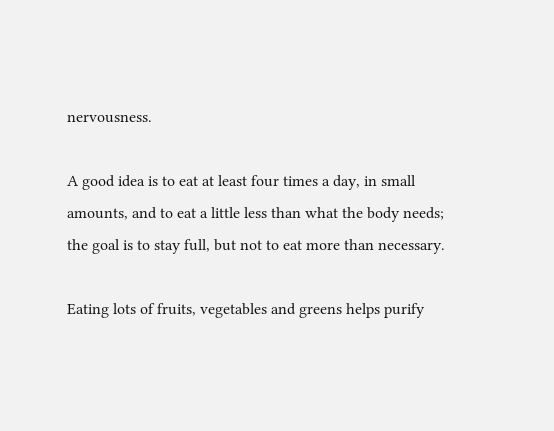nervousness.

A good idea is to eat at least four times a day, in small amounts, and to eat a little less than what the body needs; the goal is to stay full, but not to eat more than necessary.

Eating lots of fruits, vegetables and greens helps purify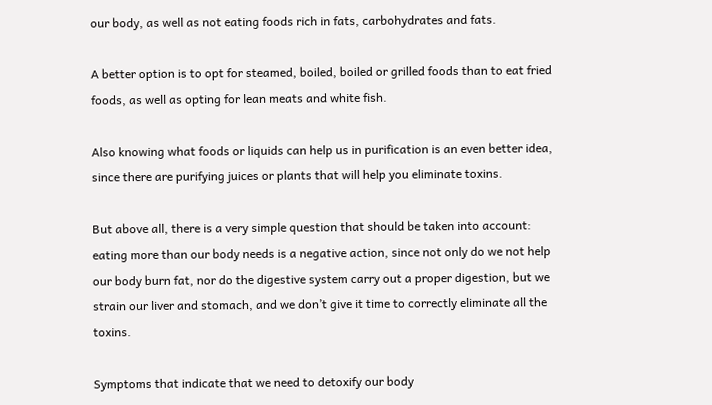our body, as well as not eating foods rich in fats, carbohydrates and fats.

A better option is to opt for steamed, boiled, boiled or grilled foods than to eat fried foods, as well as opting for lean meats and white fish.

Also knowing what foods or liquids can help us in purification is an even better idea, since there are purifying juices or plants that will help you eliminate toxins.

But above all, there is a very simple question that should be taken into account: eating more than our body needs is a negative action, since not only do we not help our body burn fat, nor do the digestive system carry out a proper digestion, but we strain our liver and stomach, and we don’t give it time to correctly eliminate all the toxins.

Symptoms that indicate that we need to detoxify our body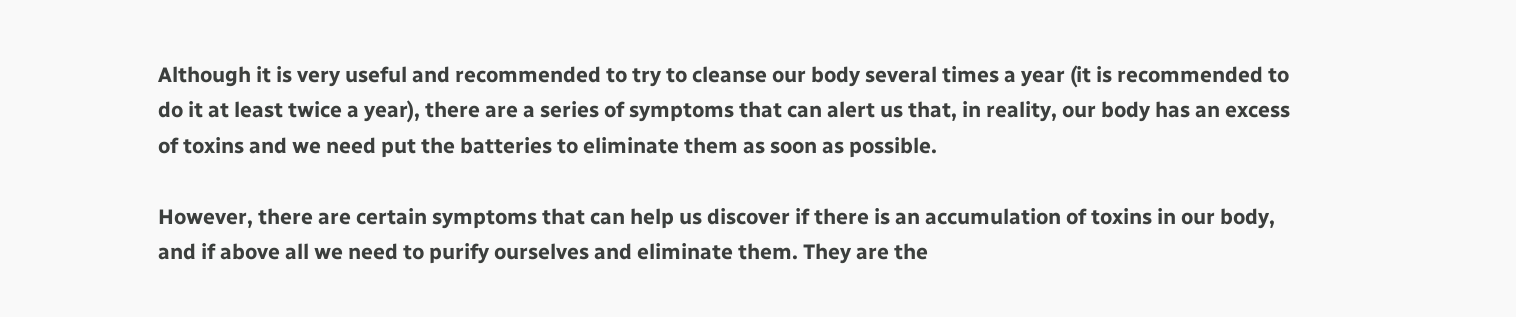Although it is very useful and recommended to try to cleanse our body several times a year (it is recommended to do it at least twice a year), there are a series of symptoms that can alert us that, in reality, our body has an excess of toxins and we need put the batteries to eliminate them as soon as possible.

However, there are certain symptoms that can help us discover if there is an accumulation of toxins in our body, and if above all we need to purify ourselves and eliminate them. They are the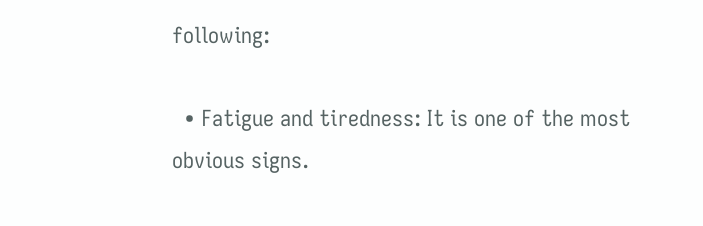following:

  • Fatigue and tiredness: It is one of the most obvious signs.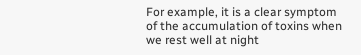For example, it is a clear symptom of the accumulation of toxins when we rest well at night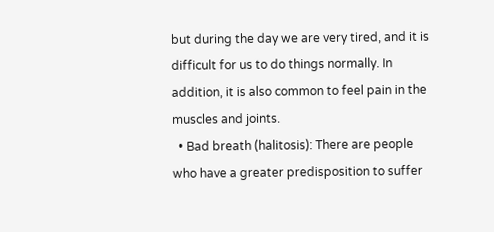but during the day we are very tired, and it is difficult for us to do things normally. In addition, it is also common to feel pain in the muscles and joints.
  • Bad breath (halitosis): There are people who have a greater predisposition to suffer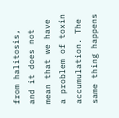from halitosis, and it does not mean that we have a problem of toxin accumulation. The same thing happens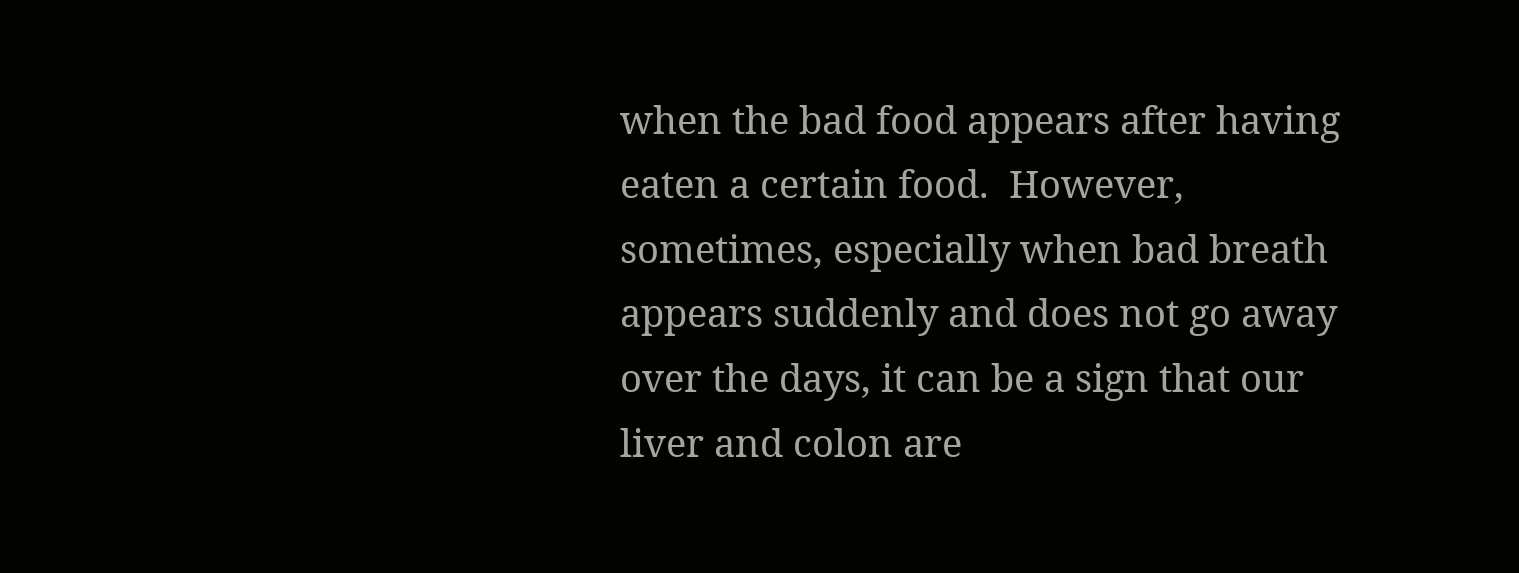when the bad food appears after having eaten a certain food.  However, sometimes, especially when bad breath appears suddenly and does not go away over the days, it can be a sign that our liver and colon are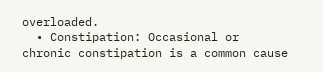overloaded.
  • Constipation: Occasional or chronic constipation is a common cause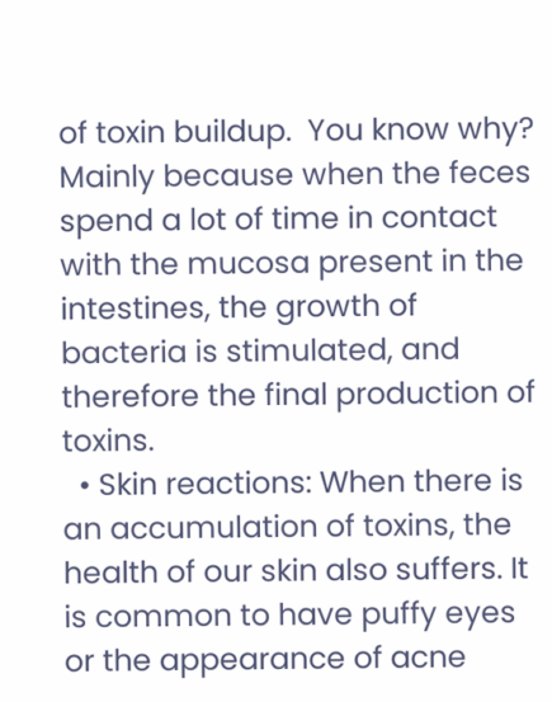of toxin buildup.  You know why? Mainly because when the feces spend a lot of time in contact with the mucosa present in the intestines, the growth of bacteria is stimulated, and therefore the final production of toxins.
  • Skin reactions: When there is an accumulation of toxins, the health of our skin also suffers. It is common to have puffy eyes or the appearance of acne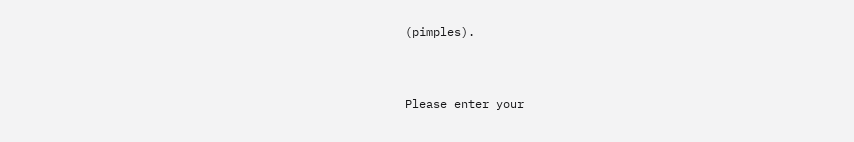(pimples).


Please enter your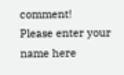comment!
Please enter your name here